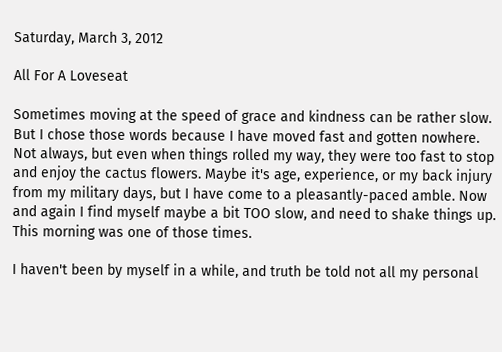Saturday, March 3, 2012

All For A Loveseat

Sometimes moving at the speed of grace and kindness can be rather slow. But I chose those words because I have moved fast and gotten nowhere. Not always, but even when things rolled my way, they were too fast to stop and enjoy the cactus flowers. Maybe it's age, experience, or my back injury from my military days, but I have come to a pleasantly-paced amble. Now and again I find myself maybe a bit TOO slow, and need to shake things up. This morning was one of those times.

I haven't been by myself in a while, and truth be told not all my personal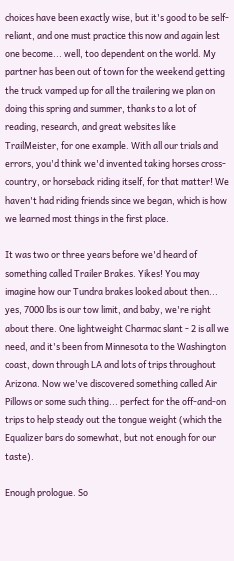choices have been exactly wise, but it's good to be self-reliant, and one must practice this now and again lest one become... well, too dependent on the world. My partner has been out of town for the weekend getting the truck vamped up for all the trailering we plan on doing this spring and summer, thanks to a lot of reading, research, and great websites like TrailMeister, for one example. With all our trials and errors, you'd think we'd invented taking horses cross-country, or horseback riding itself, for that matter! We haven't had riding friends since we began, which is how we learned most things in the first place.

It was two or three years before we'd heard of something called Trailer Brakes. Yikes! You may imagine how our Tundra brakes looked about then... yes, 7000 lbs is our tow limit, and baby, we're right about there. One lightweight Charmac slant - 2 is all we need, and it's been from Minnesota to the Washington coast, down through LA and lots of trips throughout Arizona. Now we've discovered something called Air Pillows or some such thing... perfect for the off-and-on trips to help steady out the tongue weight (which the Equalizer bars do somewhat, but not enough for our taste).

Enough prologue. So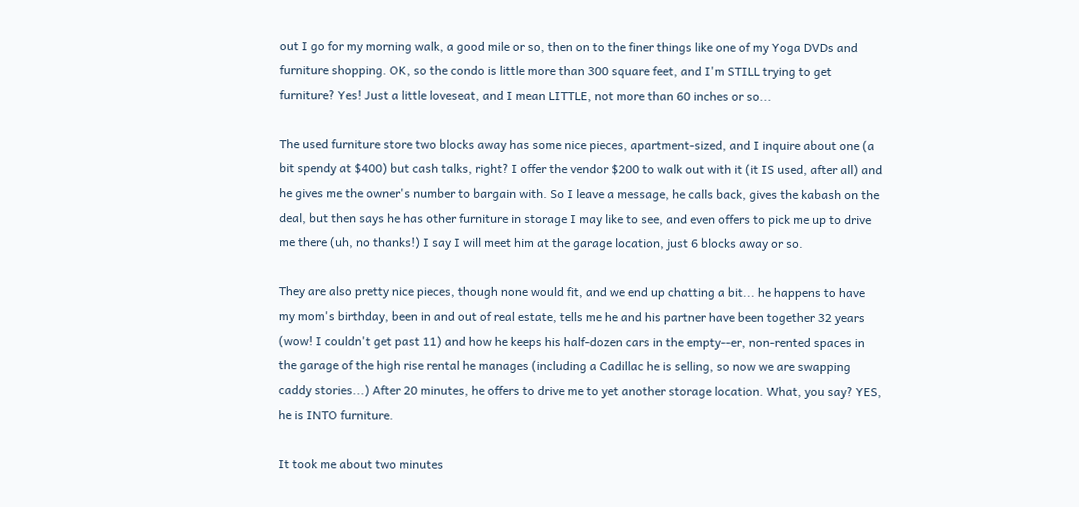out I go for my morning walk, a good mile or so, then on to the finer things like one of my Yoga DVDs and furniture shopping. OK, so the condo is little more than 300 square feet, and I'm STILL trying to get furniture? Yes! Just a little loveseat, and I mean LITTLE, not more than 60 inches or so...

The used furniture store two blocks away has some nice pieces, apartment-sized, and I inquire about one (a bit spendy at $400) but cash talks, right? I offer the vendor $200 to walk out with it (it IS used, after all) and he gives me the owner's number to bargain with. So I leave a message, he calls back, gives the kabash on the deal, but then says he has other furniture in storage I may like to see, and even offers to pick me up to drive me there (uh, no thanks!) I say I will meet him at the garage location, just 6 blocks away or so.

They are also pretty nice pieces, though none would fit, and we end up chatting a bit... he happens to have my mom's birthday, been in and out of real estate, tells me he and his partner have been together 32 years (wow! I couldn't get past 11) and how he keeps his half-dozen cars in the empty--er, non-rented spaces in the garage of the high rise rental he manages (including a Cadillac he is selling, so now we are swapping caddy stories...) After 20 minutes, he offers to drive me to yet another storage location. What, you say? YES, he is INTO furniture.

It took me about two minutes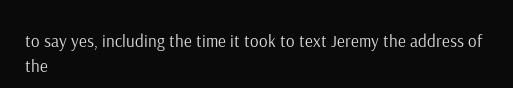to say yes, including the time it took to text Jeremy the address of the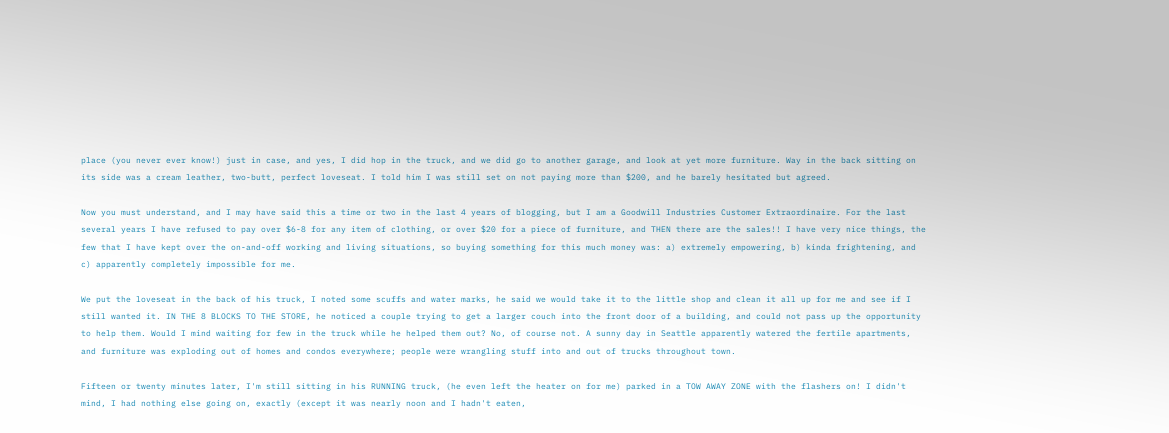place (you never ever know!) just in case, and yes, I did hop in the truck, and we did go to another garage, and look at yet more furniture. Way in the back sitting on its side was a cream leather, two-butt, perfect loveseat. I told him I was still set on not paying more than $200, and he barely hesitated but agreed.

Now you must understand, and I may have said this a time or two in the last 4 years of blogging, but I am a Goodwill Industries Customer Extraordinaire. For the last several years I have refused to pay over $6-8 for any item of clothing, or over $20 for a piece of furniture, and THEN there are the sales!! I have very nice things, the few that I have kept over the on-and-off working and living situations, so buying something for this much money was: a) extremely empowering, b) kinda frightening, and c) apparently completely impossible for me.

We put the loveseat in the back of his truck, I noted some scuffs and water marks, he said we would take it to the little shop and clean it all up for me and see if I still wanted it. IN THE 8 BLOCKS TO THE STORE, he noticed a couple trying to get a larger couch into the front door of a building, and could not pass up the opportunity to help them. Would I mind waiting for few in the truck while he helped them out? No, of course not. A sunny day in Seattle apparently watered the fertile apartments, and furniture was exploding out of homes and condos everywhere; people were wrangling stuff into and out of trucks throughout town.

Fifteen or twenty minutes later, I'm still sitting in his RUNNING truck, (he even left the heater on for me) parked in a TOW AWAY ZONE with the flashers on! I didn't mind, I had nothing else going on, exactly (except it was nearly noon and I hadn't eaten,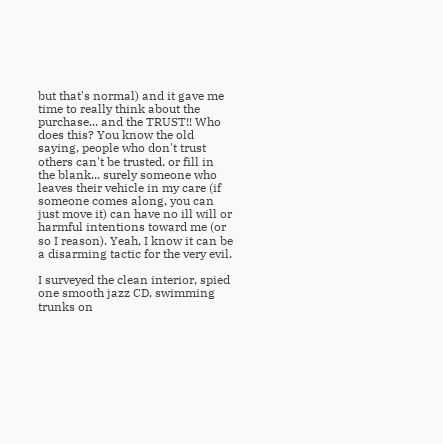but that's normal) and it gave me time to really think about the purchase... and the TRUST!! Who does this? You know the old saying, people who don't trust others can't be trusted, or fill in the blank... surely someone who leaves their vehicle in my care (if someone comes along, you can just move it) can have no ill will or harmful intentions toward me (or so I reason). Yeah, I know it can be a disarming tactic for the very evil.

I surveyed the clean interior, spied one smooth jazz CD, swimming trunks on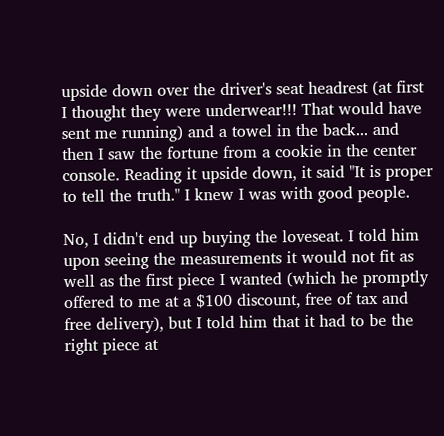upside down over the driver's seat headrest (at first I thought they were underwear!!! That would have sent me running) and a towel in the back... and then I saw the fortune from a cookie in the center console. Reading it upside down, it said "It is proper to tell the truth." I knew I was with good people.

No, I didn't end up buying the loveseat. I told him upon seeing the measurements it would not fit as well as the first piece I wanted (which he promptly offered to me at a $100 discount, free of tax and free delivery), but I told him that it had to be the right piece at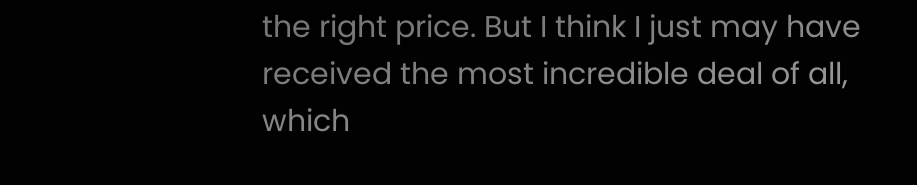the right price. But I think I just may have received the most incredible deal of all, which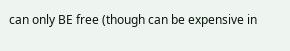can only BE free (though can be expensive in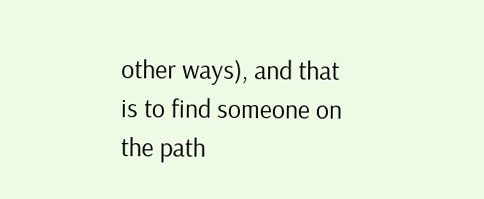other ways), and that is to find someone on the path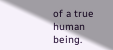of a true human being.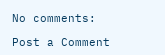No comments:

Post a Comment